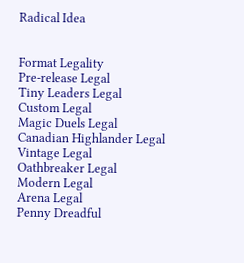Radical Idea


Format Legality
Pre-release Legal
Tiny Leaders Legal
Custom Legal
Magic Duels Legal
Canadian Highlander Legal
Vintage Legal
Oathbreaker Legal
Modern Legal
Arena Legal
Penny Dreadful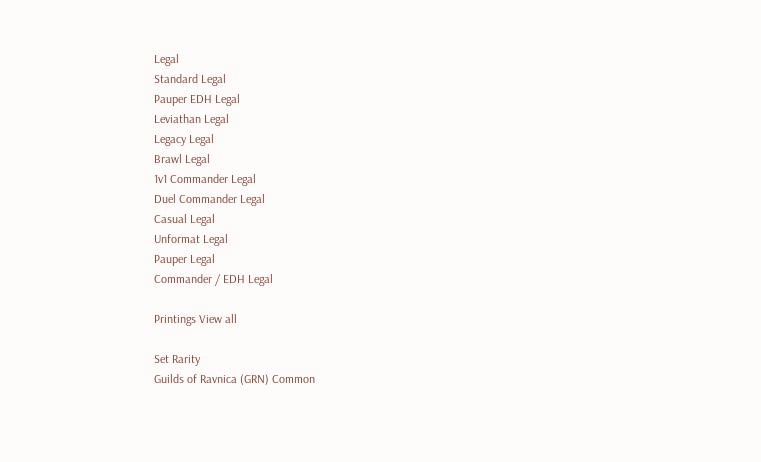Legal
Standard Legal
Pauper EDH Legal
Leviathan Legal
Legacy Legal
Brawl Legal
1v1 Commander Legal
Duel Commander Legal
Casual Legal
Unformat Legal
Pauper Legal
Commander / EDH Legal

Printings View all

Set Rarity
Guilds of Ravnica (GRN) Common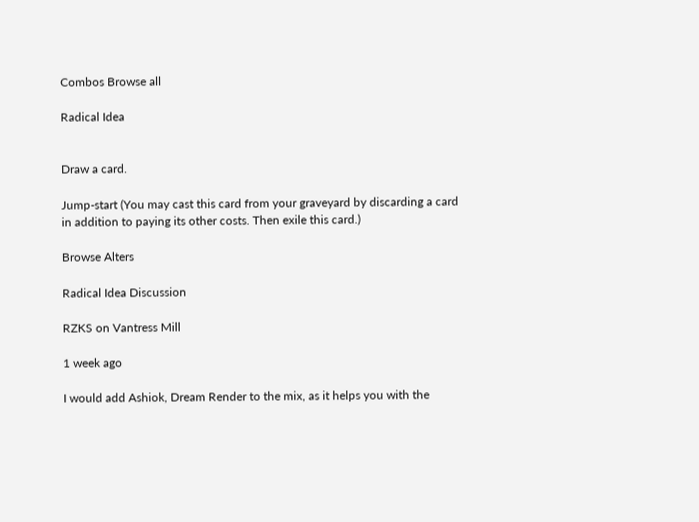Combos Browse all

Radical Idea


Draw a card.

Jump-start (You may cast this card from your graveyard by discarding a card in addition to paying its other costs. Then exile this card.)

Browse Alters

Radical Idea Discussion

RZKS on Vantress Mill

1 week ago

I would add Ashiok, Dream Render to the mix, as it helps you with the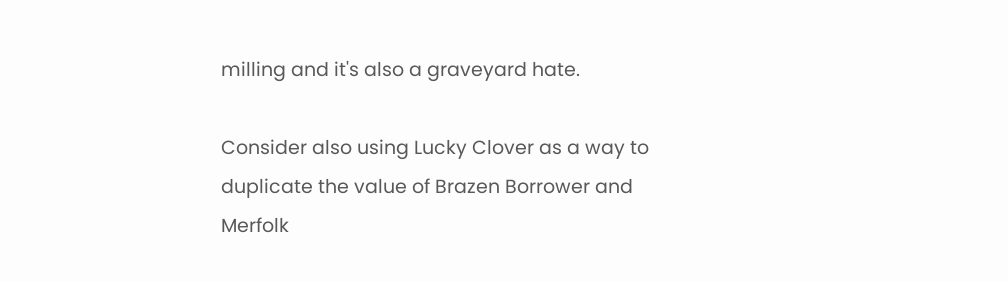milling and it's also a graveyard hate.

Consider also using Lucky Clover as a way to duplicate the value of Brazen Borrower and Merfolk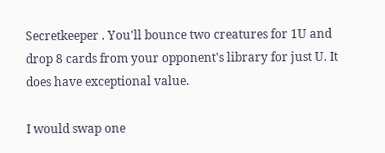Secretkeeper . You'll bounce two creatures for 1U and drop 8 cards from your opponent's library for just U. It does have exceptional value.

I would swap one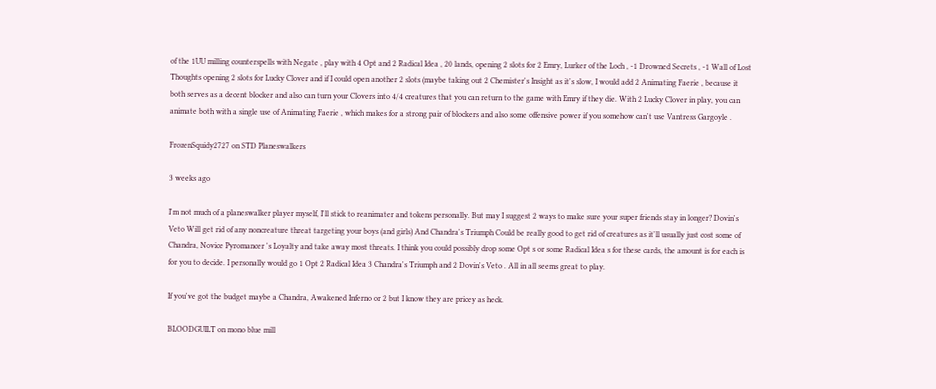of the 1UU milling counterspells with Negate , play with 4 Opt and 2 Radical Idea , 20 lands, opening 2 slots for 2 Emry, Lurker of the Loch , -1 Drowned Secrets , -1 Wall of Lost Thoughts opening 2 slots for Lucky Clover and if I could open another 2 slots (maybe taking out 2 Chemister's Insight as it's slow, I would add 2 Animating Faerie , because it both serves as a decent blocker and also can turn your Clovers into 4/4 creatures that you can return to the game with Emry if they die. With 2 Lucky Clover in play, you can animate both with a single use of Animating Faerie , which makes for a strong pair of blockers and also some offensive power if you somehow can't use Vantress Gargoyle .

FrozenSquidy2727 on STD Planeswalkers

3 weeks ago

I'm not much of a planeswalker player myself, I'll stick to reanimater and tokens personally. But may I suggest 2 ways to make sure your super friends stay in longer? Dovin's Veto Will get rid of any noncreature threat targeting your boys (and girls) And Chandra's Triumph Could be really good to get rid of creatures as it'll usually just cost some of Chandra, Novice Pyromancer 's Loyalty and take away most threats. I think you could possibly drop some Opt s or some Radical Idea s for these cards, the amount is for each is for you to decide. I personally would go 1 Opt 2 Radical Idea 3 Chandra's Triumph and 2 Dovin's Veto . All in all seems great to play.

If you've got the budget maybe a Chandra, Awakened Inferno or 2 but I know they are pricey as heck.

BLOODGUILT on mono blue mill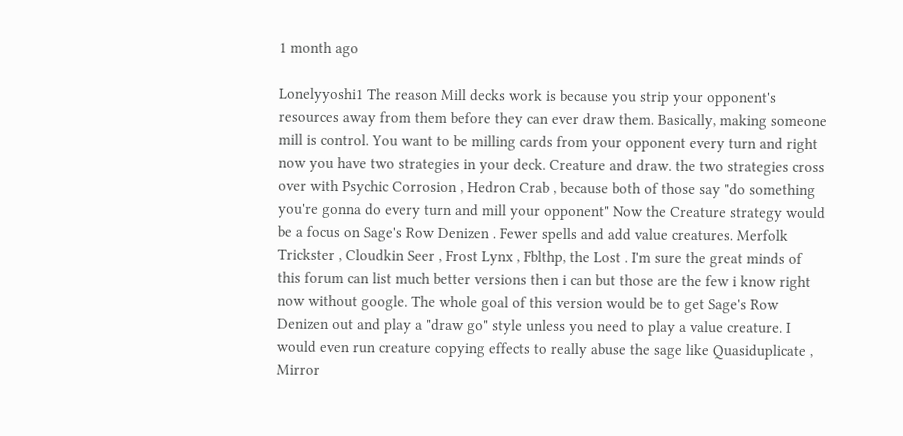1 month ago

Lonelyyoshi1 The reason Mill decks work is because you strip your opponent's resources away from them before they can ever draw them. Basically, making someone mill is control. You want to be milling cards from your opponent every turn and right now you have two strategies in your deck. Creature and draw. the two strategies cross over with Psychic Corrosion , Hedron Crab , because both of those say "do something you're gonna do every turn and mill your opponent" Now the Creature strategy would be a focus on Sage's Row Denizen . Fewer spells and add value creatures. Merfolk Trickster , Cloudkin Seer , Frost Lynx , Fblthp, the Lost . I'm sure the great minds of this forum can list much better versions then i can but those are the few i know right now without google. The whole goal of this version would be to get Sage's Row Denizen out and play a "draw go" style unless you need to play a value creature. I would even run creature copying effects to really abuse the sage like Quasiduplicate , Mirror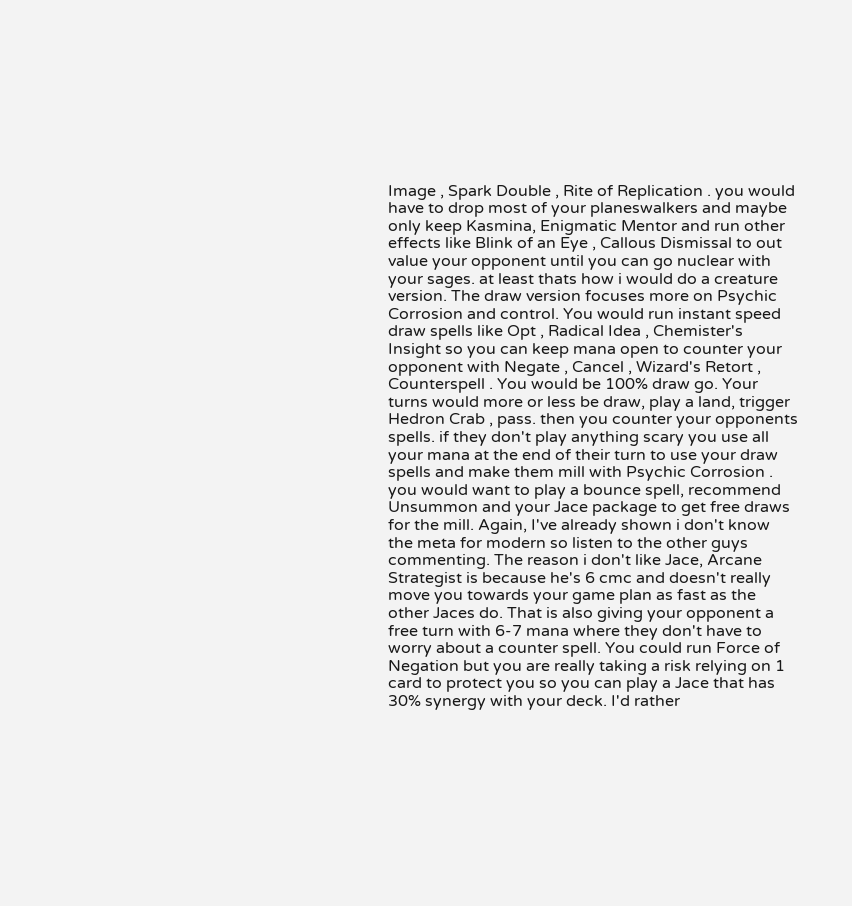Image , Spark Double , Rite of Replication . you would have to drop most of your planeswalkers and maybe only keep Kasmina, Enigmatic Mentor and run other effects like Blink of an Eye , Callous Dismissal to out value your opponent until you can go nuclear with your sages. at least thats how i would do a creature version. The draw version focuses more on Psychic Corrosion and control. You would run instant speed draw spells like Opt , Radical Idea , Chemister's Insight so you can keep mana open to counter your opponent with Negate , Cancel , Wizard's Retort , Counterspell . You would be 100% draw go. Your turns would more or less be draw, play a land, trigger Hedron Crab , pass. then you counter your opponents spells. if they don't play anything scary you use all your mana at the end of their turn to use your draw spells and make them mill with Psychic Corrosion . you would want to play a bounce spell, recommend Unsummon and your Jace package to get free draws for the mill. Again, I've already shown i don't know the meta for modern so listen to the other guys commenting. The reason i don't like Jace, Arcane Strategist is because he's 6 cmc and doesn't really move you towards your game plan as fast as the other Jaces do. That is also giving your opponent a free turn with 6-7 mana where they don't have to worry about a counter spell. You could run Force of Negation but you are really taking a risk relying on 1 card to protect you so you can play a Jace that has 30% synergy with your deck. I'd rather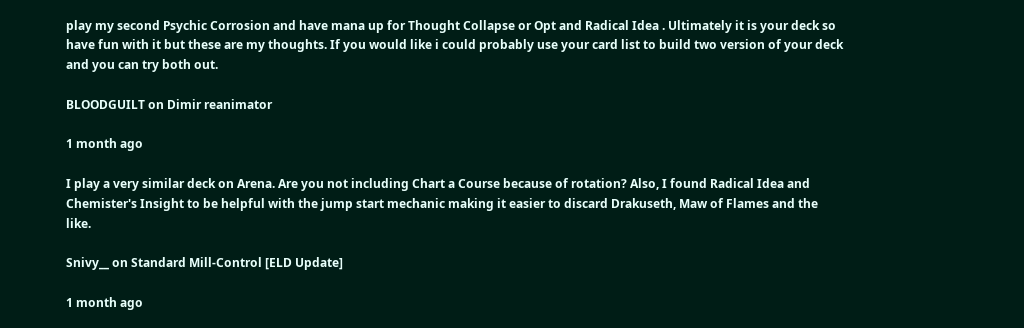play my second Psychic Corrosion and have mana up for Thought Collapse or Opt and Radical Idea . Ultimately it is your deck so have fun with it but these are my thoughts. If you would like i could probably use your card list to build two version of your deck and you can try both out.

BLOODGUILT on Dimir reanimator

1 month ago

I play a very similar deck on Arena. Are you not including Chart a Course because of rotation? Also, I found Radical Idea and Chemister's Insight to be helpful with the jump start mechanic making it easier to discard Drakuseth, Maw of Flames and the like.

Snivy__ on Standard Mill-Control [ELD Update]

1 month ago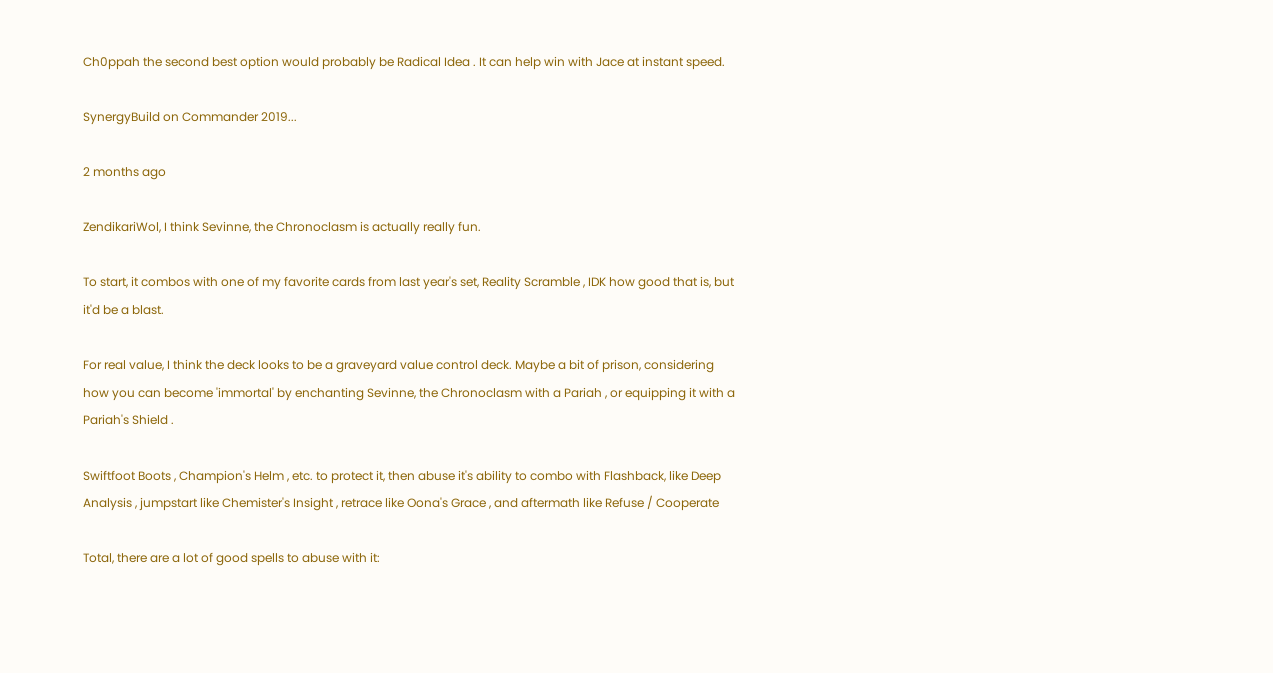Ch0ppah the second best option would probably be Radical Idea . It can help win with Jace at instant speed.

SynergyBuild on Commander 2019...

2 months ago

ZendikariWol, I think Sevinne, the Chronoclasm is actually really fun.

To start, it combos with one of my favorite cards from last year's set, Reality Scramble , IDK how good that is, but it'd be a blast.

For real value, I think the deck looks to be a graveyard value control deck. Maybe a bit of prison, considering how you can become 'immortal' by enchanting Sevinne, the Chronoclasm with a Pariah , or equipping it with a Pariah's Shield .

Swiftfoot Boots , Champion's Helm , etc. to protect it, then abuse it's ability to combo with Flashback, like Deep Analysis , jumpstart like Chemister's Insight , retrace like Oona's Grace , and aftermath like Refuse / Cooperate

Total, there are a lot of good spells to abuse with it: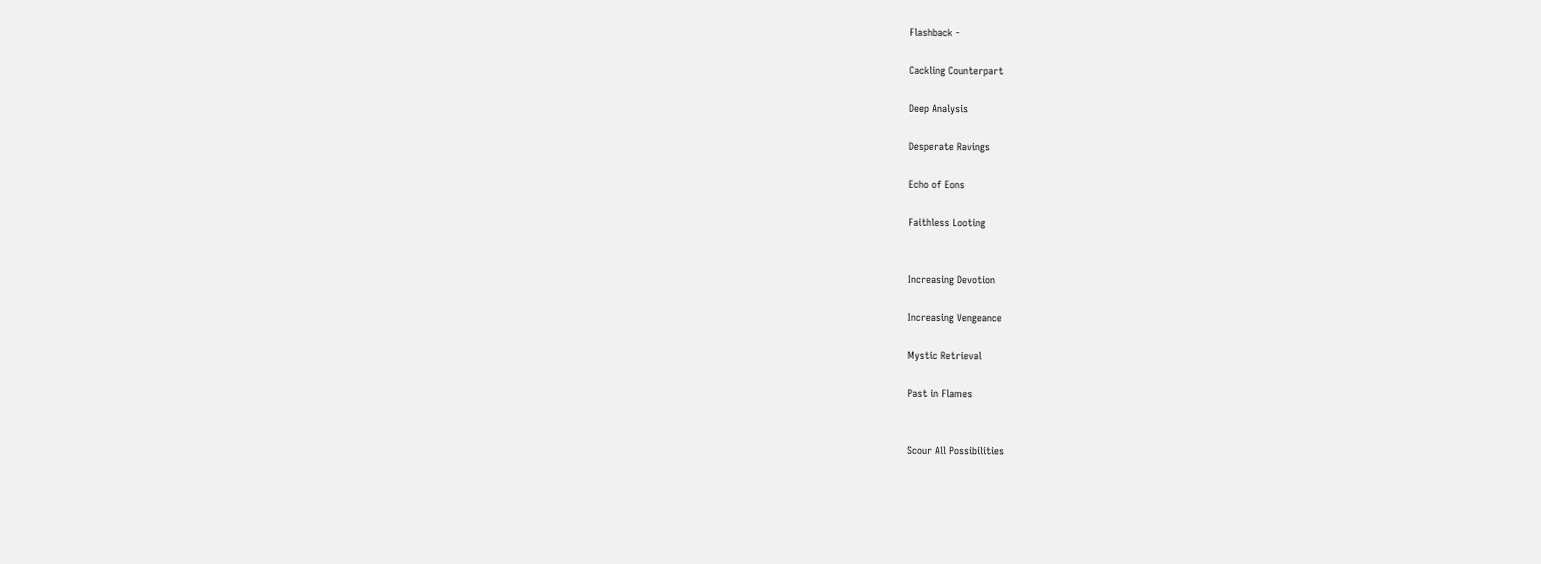Flashback -

Cackling Counterpart

Deep Analysis

Desperate Ravings

Echo of Eons

Faithless Looting


Increasing Devotion

Increasing Vengeance

Mystic Retrieval

Past in Flames


Scour All Possibilities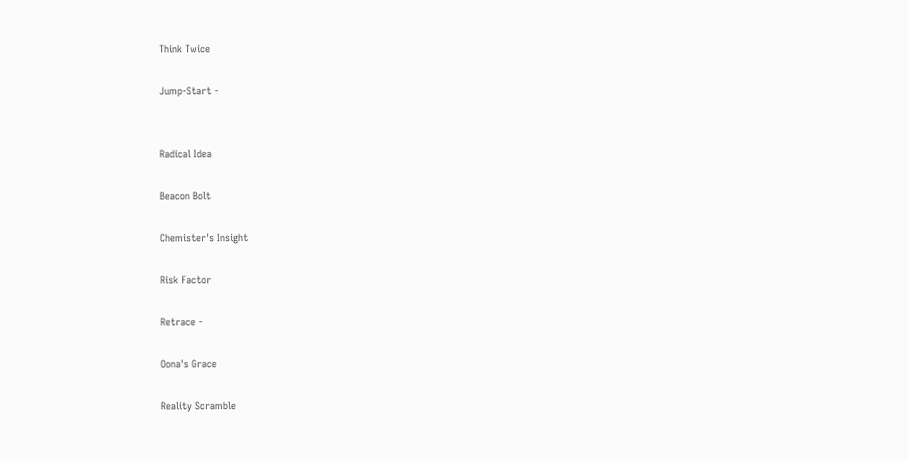Think Twice

Jump-Start -


Radical Idea

Beacon Bolt

Chemister's Insight

Risk Factor

Retrace -

Oona's Grace

Reality Scramble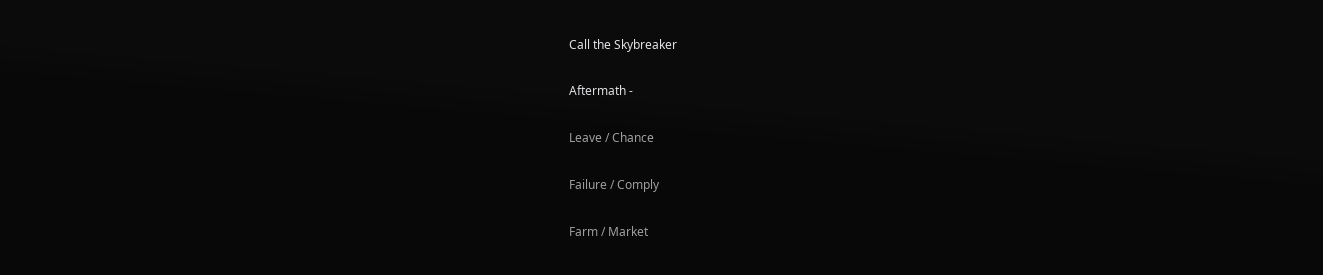Call the Skybreaker

Aftermath -

Leave / Chance

Failure / Comply

Farm / Market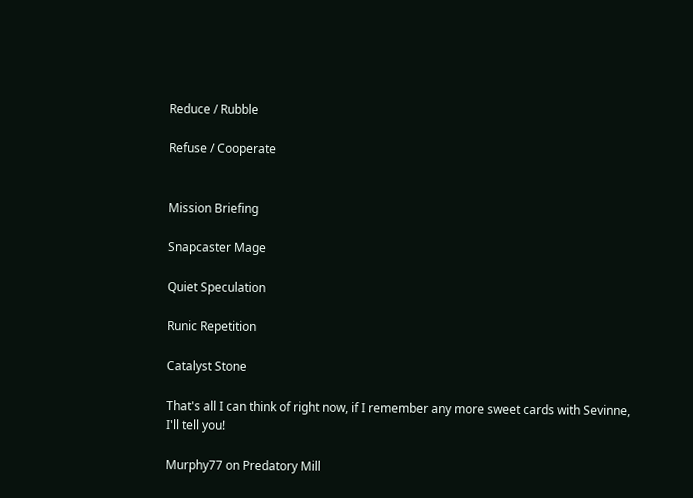Reduce / Rubble

Refuse / Cooperate


Mission Briefing

Snapcaster Mage

Quiet Speculation

Runic Repetition

Catalyst Stone

That's all I can think of right now, if I remember any more sweet cards with Sevinne, I'll tell you!

Murphy77 on Predatory Mill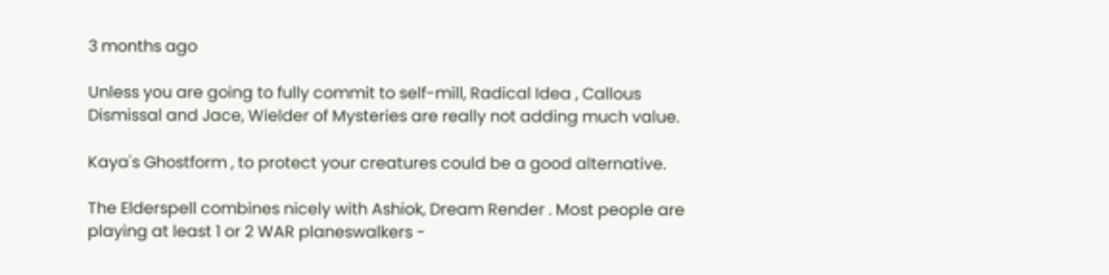3 months ago

Unless you are going to fully commit to self-mill, Radical Idea , Callous Dismissal and Jace, Wielder of Mysteries are really not adding much value.

Kaya's Ghostform , to protect your creatures could be a good alternative.

The Elderspell combines nicely with Ashiok, Dream Render . Most people are playing at least 1 or 2 WAR planeswalkers -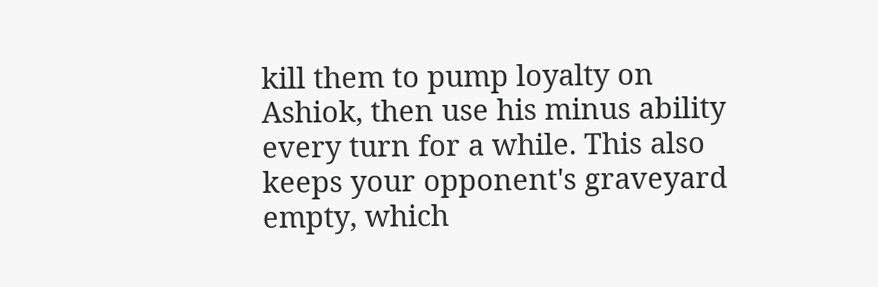kill them to pump loyalty on Ashiok, then use his minus ability every turn for a while. This also keeps your opponent's graveyard empty, which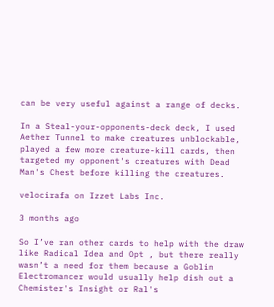can be very useful against a range of decks.

In a Steal-your-opponents-deck deck, I used Aether Tunnel to make creatures unblockable, played a few more creature-kill cards, then targeted my opponent's creatures with Dead Man's Chest before killing the creatures.

velocirafa on Izzet Labs Inc.

3 months ago

So I’ve ran other cards to help with the draw like Radical Idea and Opt , but there really wasn’t a need for them because a Goblin Electromancer would usually help dish out a Chemister's Insight or Ral's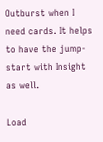Outburst when I need cards. It helps to have the jump-start with Insight as well.

Load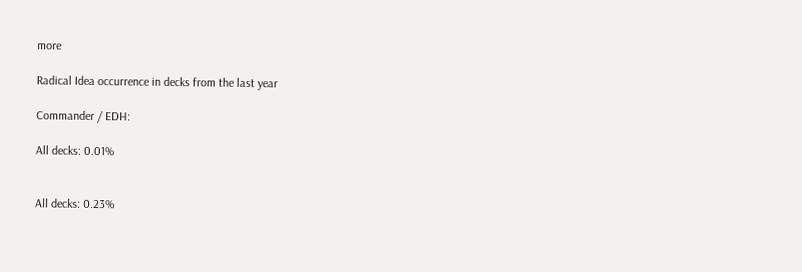more

Radical Idea occurrence in decks from the last year

Commander / EDH:

All decks: 0.01%


All decks: 0.23%